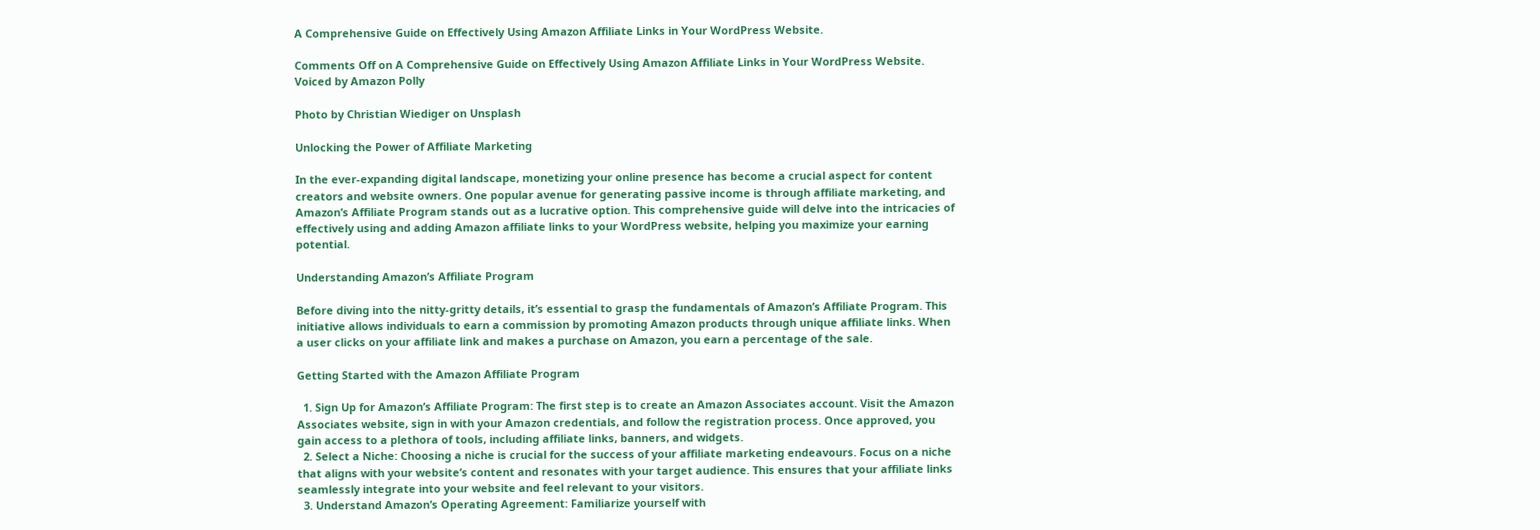A Comprehensive Guide on Effectively Using Amazon Affiliate Links in Your WordPress Website.

Comments Off on A Comprehensive Guide on Effectively Using Amazon Affiliate Links in Your WordPress Website.
Voiced by Amazon Polly

Photo by Christian Wiediger on Unsplash

Unlocking the Power of Affiliate Marketing

In the ever-expanding digital landscape, monetizing your online presence has become a crucial aspect for content creators and website owners. One popular avenue for generating passive income is through affiliate marketing, and Amazon’s Affiliate Program stands out as a lucrative option. This comprehensive guide will delve into the intricacies of effectively using and adding Amazon affiliate links to your WordPress website, helping you maximize your earning potential.

Understanding Amazon’s Affiliate Program

Before diving into the nitty-gritty details, it’s essential to grasp the fundamentals of Amazon’s Affiliate Program. This initiative allows individuals to earn a commission by promoting Amazon products through unique affiliate links. When a user clicks on your affiliate link and makes a purchase on Amazon, you earn a percentage of the sale.

Getting Started with the Amazon Affiliate Program

  1. Sign Up for Amazon’s Affiliate Program: The first step is to create an Amazon Associates account. Visit the Amazon Associates website, sign in with your Amazon credentials, and follow the registration process. Once approved, you gain access to a plethora of tools, including affiliate links, banners, and widgets.
  2. Select a Niche: Choosing a niche is crucial for the success of your affiliate marketing endeavours. Focus on a niche that aligns with your website’s content and resonates with your target audience. This ensures that your affiliate links seamlessly integrate into your website and feel relevant to your visitors.
  3. Understand Amazon’s Operating Agreement: Familiarize yourself with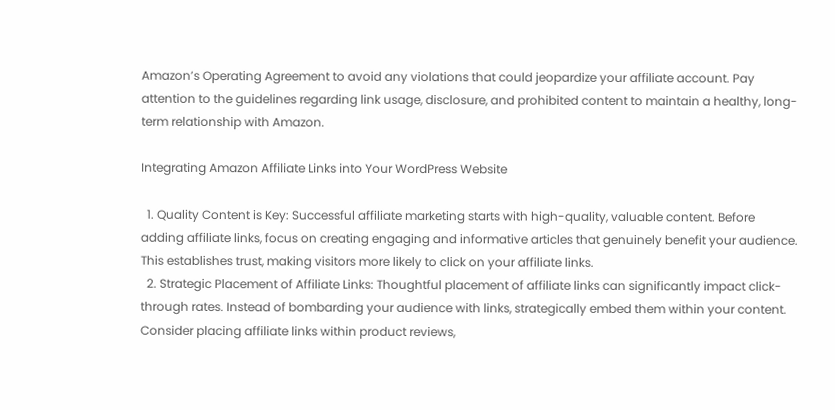Amazon’s Operating Agreement to avoid any violations that could jeopardize your affiliate account. Pay attention to the guidelines regarding link usage, disclosure, and prohibited content to maintain a healthy, long-term relationship with Amazon.

Integrating Amazon Affiliate Links into Your WordPress Website

  1. Quality Content is Key: Successful affiliate marketing starts with high-quality, valuable content. Before adding affiliate links, focus on creating engaging and informative articles that genuinely benefit your audience. This establishes trust, making visitors more likely to click on your affiliate links.
  2. Strategic Placement of Affiliate Links: Thoughtful placement of affiliate links can significantly impact click-through rates. Instead of bombarding your audience with links, strategically embed them within your content. Consider placing affiliate links within product reviews,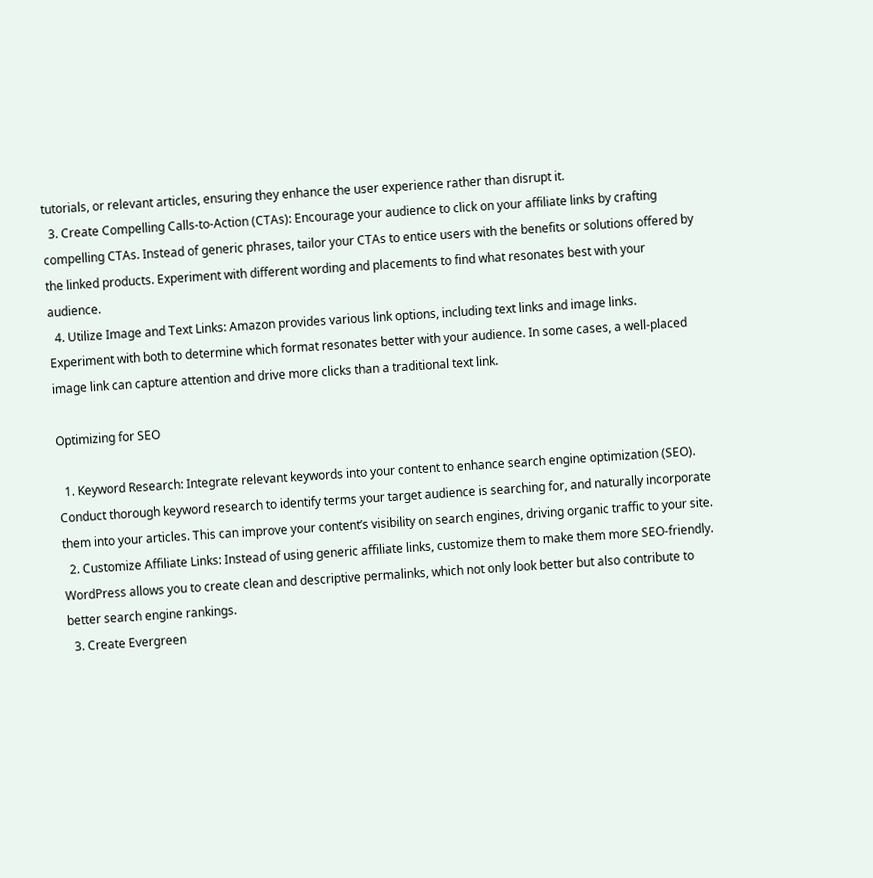tutorials, or relevant articles, ensuring they enhance the user experience rather than disrupt it.
  3. Create Compelling Calls-to-Action (CTAs): Encourage your audience to click on your affiliate links by crafting compelling CTAs. Instead of generic phrases, tailor your CTAs to entice users with the benefits or solutions offered by the linked products. Experiment with different wording and placements to find what resonates best with your audience.
  4. Utilize Image and Text Links: Amazon provides various link options, including text links and image links. Experiment with both to determine which format resonates better with your audience. In some cases, a well-placed image link can capture attention and drive more clicks than a traditional text link.

Optimizing for SEO

  1. Keyword Research: Integrate relevant keywords into your content to enhance search engine optimization (SEO). Conduct thorough keyword research to identify terms your target audience is searching for, and naturally incorporate them into your articles. This can improve your content’s visibility on search engines, driving organic traffic to your site.
  2. Customize Affiliate Links: Instead of using generic affiliate links, customize them to make them more SEO-friendly. WordPress allows you to create clean and descriptive permalinks, which not only look better but also contribute to better search engine rankings.
  3. Create Evergreen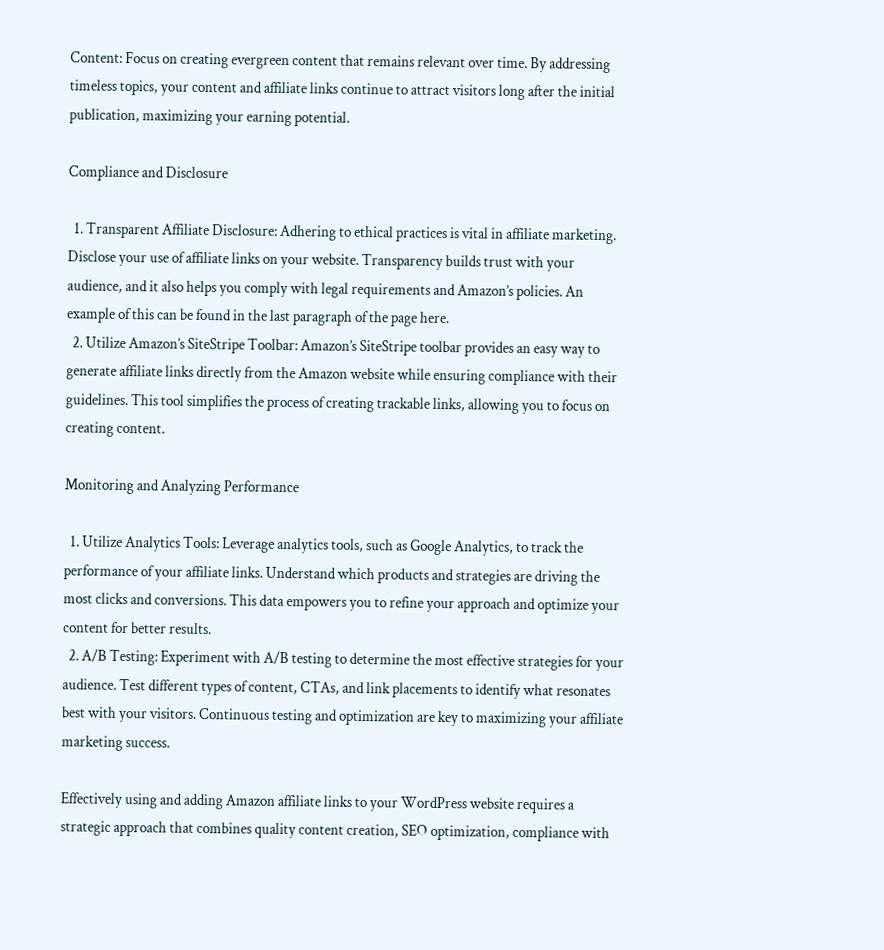Content: Focus on creating evergreen content that remains relevant over time. By addressing timeless topics, your content and affiliate links continue to attract visitors long after the initial publication, maximizing your earning potential.

Compliance and Disclosure

  1. Transparent Affiliate Disclosure: Adhering to ethical practices is vital in affiliate marketing. Disclose your use of affiliate links on your website. Transparency builds trust with your audience, and it also helps you comply with legal requirements and Amazon’s policies. An example of this can be found in the last paragraph of the page here.
  2. Utilize Amazon’s SiteStripe Toolbar: Amazon’s SiteStripe toolbar provides an easy way to generate affiliate links directly from the Amazon website while ensuring compliance with their guidelines. This tool simplifies the process of creating trackable links, allowing you to focus on creating content.

Monitoring and Analyzing Performance

  1. Utilize Analytics Tools: Leverage analytics tools, such as Google Analytics, to track the performance of your affiliate links. Understand which products and strategies are driving the most clicks and conversions. This data empowers you to refine your approach and optimize your content for better results.
  2. A/B Testing: Experiment with A/B testing to determine the most effective strategies for your audience. Test different types of content, CTAs, and link placements to identify what resonates best with your visitors. Continuous testing and optimization are key to maximizing your affiliate marketing success.

Effectively using and adding Amazon affiliate links to your WordPress website requires a strategic approach that combines quality content creation, SEO optimization, compliance with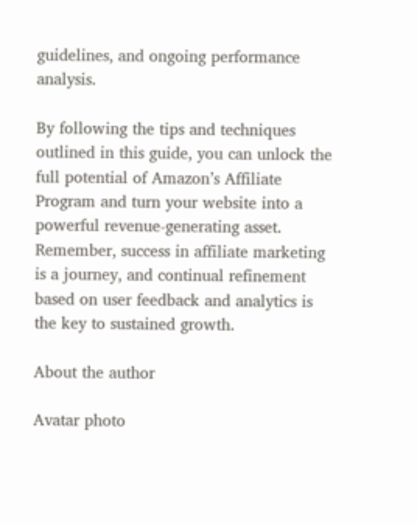guidelines, and ongoing performance analysis.

By following the tips and techniques outlined in this guide, you can unlock the full potential of Amazon’s Affiliate Program and turn your website into a powerful revenue-generating asset. Remember, success in affiliate marketing is a journey, and continual refinement based on user feedback and analytics is the key to sustained growth.

About the author

Avatar photo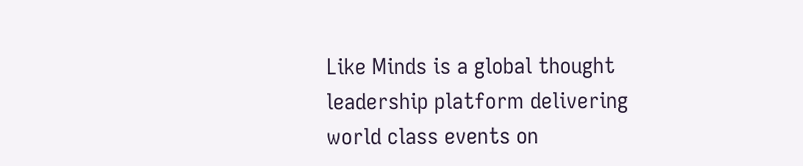Like Minds is a global thought leadership platform delivering world class events on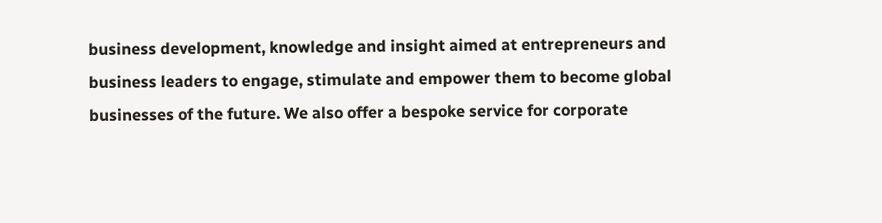business development, knowledge and insight aimed at entrepreneurs and business leaders to engage, stimulate and empower them to become global businesses of the future. We also offer a bespoke service for corporate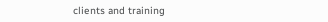clients and training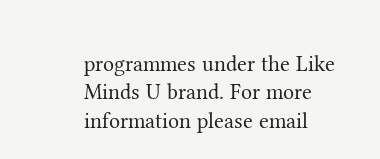programmes under the Like Minds U brand. For more information please email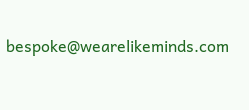bespoke@wearelikeminds.com